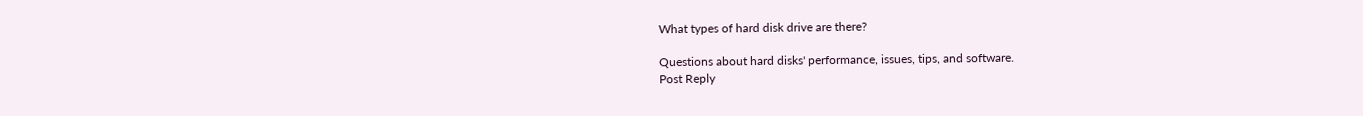What types of hard disk drive are there?

Questions about hard disks' performance, issues, tips, and software.
Post Reply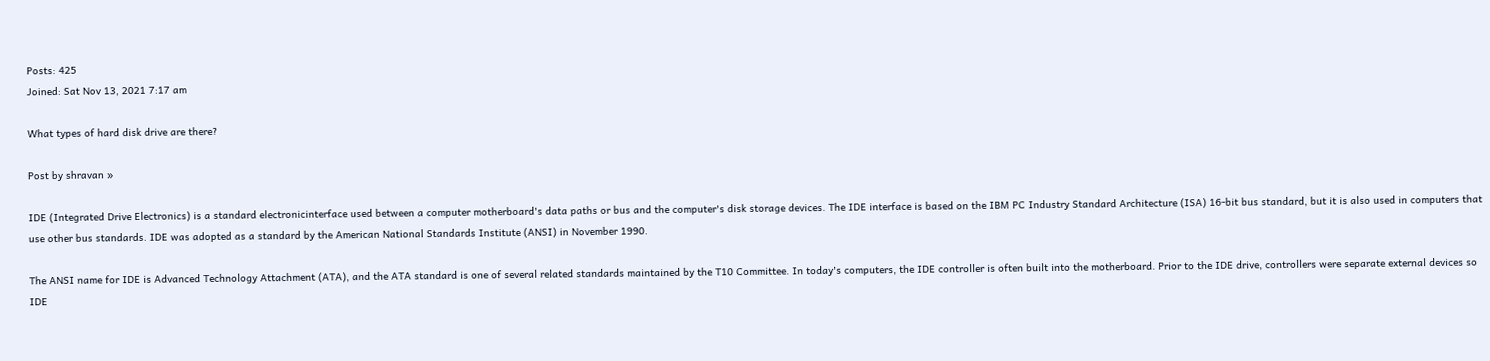Posts: 425
Joined: Sat Nov 13, 2021 7:17 am

What types of hard disk drive are there?

Post by shravan »

IDE (Integrated Drive Electronics) is a standard electronicinterface used between a computer motherboard's data paths or bus and the computer's disk storage devices. The IDE interface is based on the IBM PC Industry Standard Architecture (ISA) 16-bit bus standard, but it is also used in computers that use other bus standards. IDE was adopted as a standard by the American National Standards Institute (ANSI) in November 1990.

The ANSI name for IDE is Advanced Technology Attachment (ATA), and the ATA standard is one of several related standards maintained by the T10 Committee. In today's computers, the IDE controller is often built into the motherboard. Prior to the IDE drive, controllers were separate external devices so IDE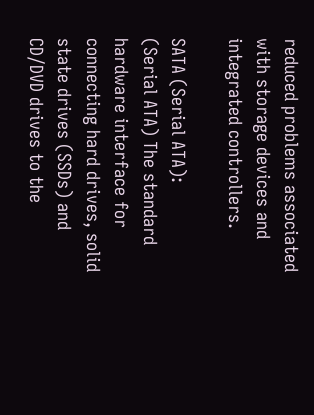reduced problems associated with storage devices and integrated controllers.

SATA (Serial ATA):
(Serial ATA) The standard hardware interface for connecting hard drives, solid state drives (SSDs) and CD/DVD drives to the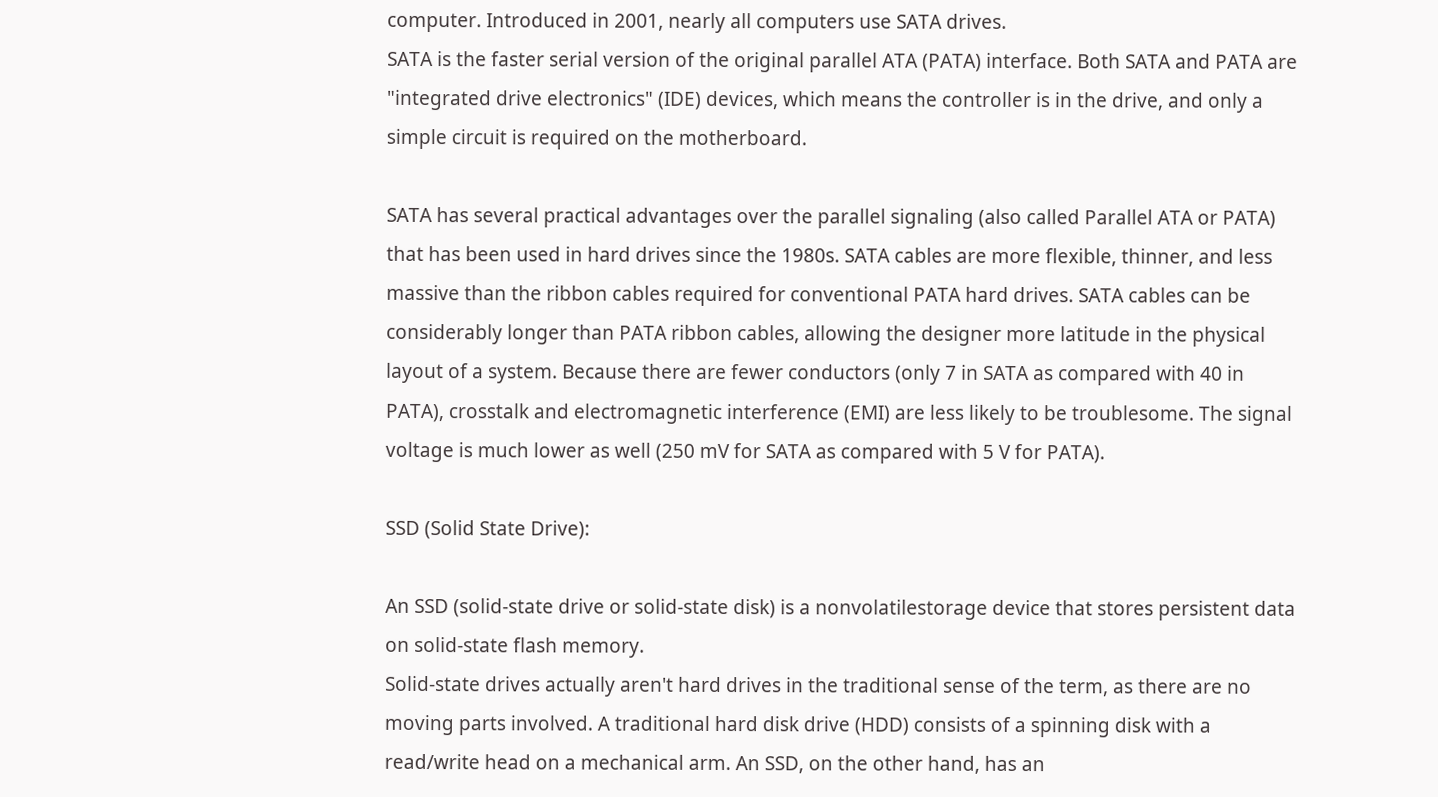computer. Introduced in 2001, nearly all computers use SATA drives.
SATA is the faster serial version of the original parallel ATA (PATA) interface. Both SATA and PATA are "integrated drive electronics" (IDE) devices, which means the controller is in the drive, and only a simple circuit is required on the motherboard.

SATA has several practical advantages over the parallel signaling (also called Parallel ATA or PATA) that has been used in hard drives since the 1980s. SATA cables are more flexible, thinner, and less massive than the ribbon cables required for conventional PATA hard drives. SATA cables can be considerably longer than PATA ribbon cables, allowing the designer more latitude in the physical layout of a system. Because there are fewer conductors (only 7 in SATA as compared with 40 in PATA), crosstalk and electromagnetic interference (EMI) are less likely to be troublesome. The signal voltage is much lower as well (250 mV for SATA as compared with 5 V for PATA).

SSD (Solid State Drive):

An SSD (solid-state drive or solid-state disk) is a nonvolatilestorage device that stores persistent data on solid-state flash memory.
Solid-state drives actually aren't hard drives in the traditional sense of the term, as there are no moving parts involved. A traditional hard disk drive (HDD) consists of a spinning disk with a read/write head on a mechanical arm. An SSD, on the other hand, has an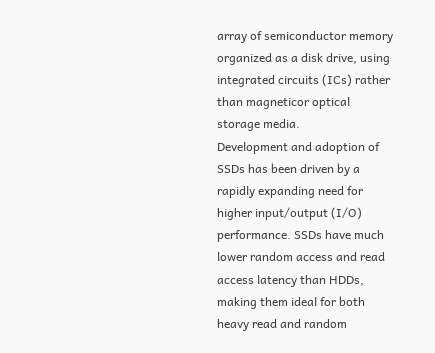array of semiconductor memory organized as a disk drive, using integrated circuits (ICs) rather than magneticor optical storage media.
Development and adoption of SSDs has been driven by a rapidly expanding need for higher input/output (I/O) performance. SSDs have much lower random access and read access latency than HDDs, making them ideal for both heavy read and random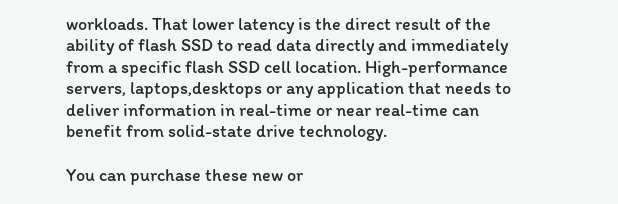workloads. That lower latency is the direct result of the ability of flash SSD to read data directly and immediately from a specific flash SSD cell location. High-performance servers, laptops,desktops or any application that needs to deliver information in real-time or near real-time can benefit from solid-state drive technology.

You can purchase these new or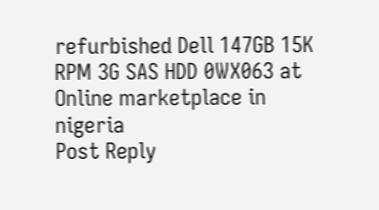refurbished Dell 147GB 15K RPM 3G SAS HDD 0WX063 at Online marketplace in nigeria
Post Reply